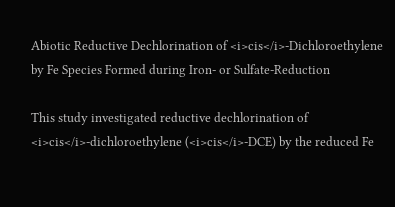Abiotic Reductive Dechlorination of <i>cis</i>-Dichloroethylene by Fe Species Formed during Iron- or Sulfate-Reduction

This study investigated reductive dechlorination of <i>cis</i>-dichloroethylene (<i>cis</i>-DCE) by the reduced Fe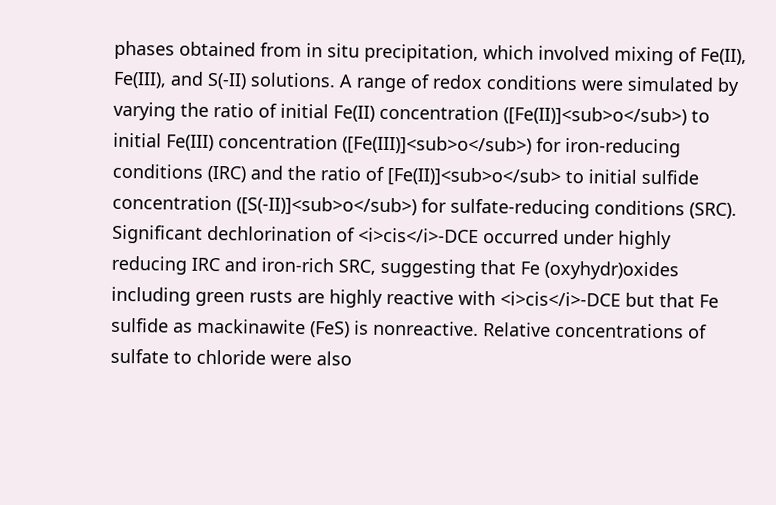phases obtained from in situ precipitation, which involved mixing of Fe(II), Fe(III), and S(-II) solutions. A range of redox conditions were simulated by varying the ratio of initial Fe(II) concentration ([Fe(II)]<sub>o</sub>) to initial Fe(III) concentration ([Fe(III)]<sub>o</sub>) for iron-reducing conditions (IRC) and the ratio of [Fe(II)]<sub>o</sub> to initial sulfide concentration ([S(-II)]<sub>o</sub>) for sulfate-reducing conditions (SRC). Significant dechlorination of <i>cis</i>-DCE occurred under highly reducing IRC and iron-rich SRC, suggesting that Fe (oxyhydr)oxides including green rusts are highly reactive with <i>cis</i>-DCE but that Fe sulfide as mackinawite (FeS) is nonreactive. Relative concentrations of sulfate to chloride were also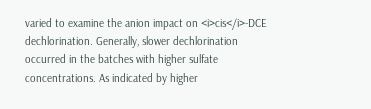varied to examine the anion impact on <i>cis</i>-DCE dechlorination. Generally, slower dechlorination occurred in the batches with higher sulfate concentrations. As indicated by higher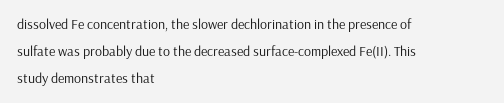dissolved Fe concentration, the slower dechlorination in the presence of sulfate was probably due to the decreased surface-complexed Fe(II). This study demonstrates that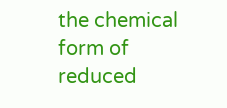the chemical form of reduced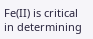Fe(II) is critical in determining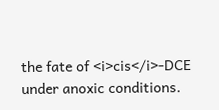the fate of <i>cis</i>-DCE under anoxic conditions.